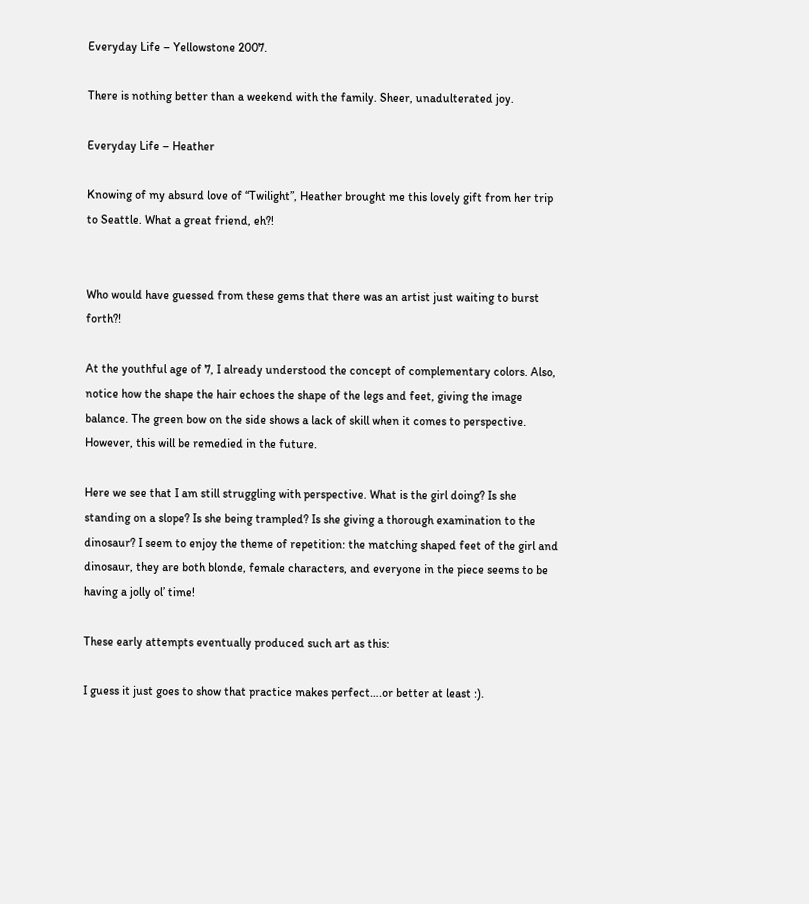Everyday Life – Yellowstone 2007.

There is nothing better than a weekend with the family. Sheer, unadulterated joy.

Everyday Life – Heather

Knowing of my absurd love of “Twilight”, Heather brought me this lovely gift from her trip to Seattle. What a great friend, eh?!


Who would have guessed from these gems that there was an artist just waiting to burst forth?!

At the youthful age of 7, I already understood the concept of complementary colors. Also, notice how the shape the hair echoes the shape of the legs and feet, giving the image balance. The green bow on the side shows a lack of skill when it comes to perspective. However, this will be remedied in the future.

Here we see that I am still struggling with perspective. What is the girl doing? Is she standing on a slope? Is she being trampled? Is she giving a thorough examination to the dinosaur? I seem to enjoy the theme of repetition: the matching shaped feet of the girl and dinosaur, they are both blonde, female characters, and everyone in the piece seems to be having a jolly ol’ time!

These early attempts eventually produced such art as this:

I guess it just goes to show that practice makes perfect….or better at least :).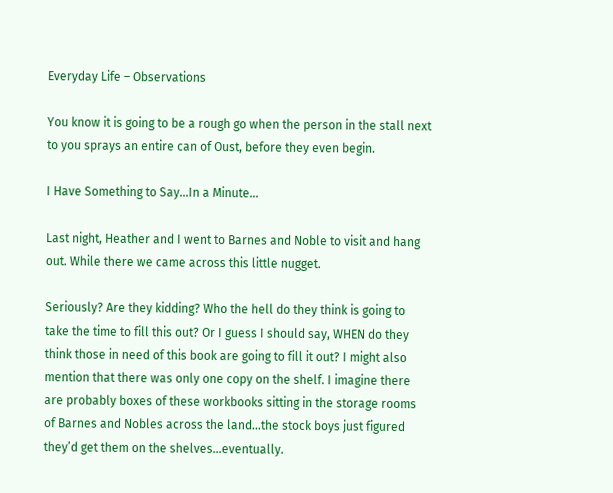Everyday Life – Observations

You know it is going to be a rough go when the person in the stall next to you sprays an entire can of Oust, before they even begin.

I Have Something to Say…In a Minute…

Last night, Heather and I went to Barnes and Noble to visit and hang out. While there we came across this little nugget.

Seriously? Are they kidding? Who the hell do they think is going to take the time to fill this out? Or I guess I should say, WHEN do they think those in need of this book are going to fill it out? I might also mention that there was only one copy on the shelf. I imagine there are probably boxes of these workbooks sitting in the storage rooms of Barnes and Nobles across the land…the stock boys just figured they’d get them on the shelves…eventually.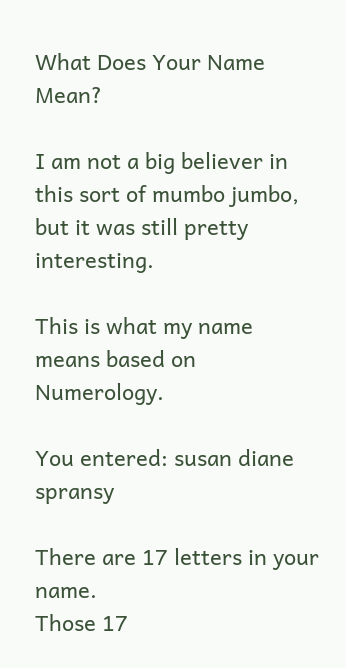What Does Your Name Mean?

I am not a big believer in this sort of mumbo jumbo, but it was still pretty interesting.

This is what my name means based on Numerology.

You entered: susan diane spransy

There are 17 letters in your name.
Those 17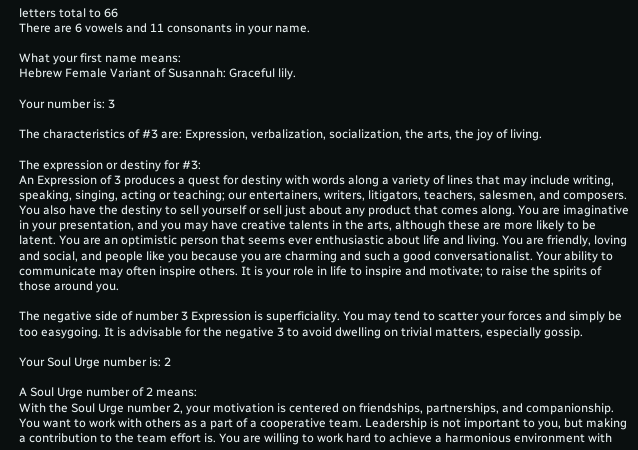letters total to 66
There are 6 vowels and 11 consonants in your name.

What your first name means:
Hebrew Female Variant of Susannah: Graceful lily.

Your number is: 3

The characteristics of #3 are: Expression, verbalization, socialization, the arts, the joy of living.

The expression or destiny for #3:
An Expression of 3 produces a quest for destiny with words along a variety of lines that may include writing, speaking, singing, acting or teaching; our entertainers, writers, litigators, teachers, salesmen, and composers. You also have the destiny to sell yourself or sell just about any product that comes along. You are imaginative in your presentation, and you may have creative talents in the arts, although these are more likely to be latent. You are an optimistic person that seems ever enthusiastic about life and living. You are friendly, loving and social, and people like you because you are charming and such a good conversationalist. Your ability to communicate may often inspire others. It is your role in life to inspire and motivate; to raise the spirits of those around you.

The negative side of number 3 Expression is superficiality. You may tend to scatter your forces and simply be too easygoing. It is advisable for the negative 3 to avoid dwelling on trivial matters, especially gossip.

Your Soul Urge number is: 2

A Soul Urge number of 2 means:
With the Soul Urge number 2, your motivation is centered on friendships, partnerships, and companionship. You want to work with others as a part of a cooperative team. Leadership is not important to you, but making a contribution to the team effort is. You are willing to work hard to achieve a harmonious environment with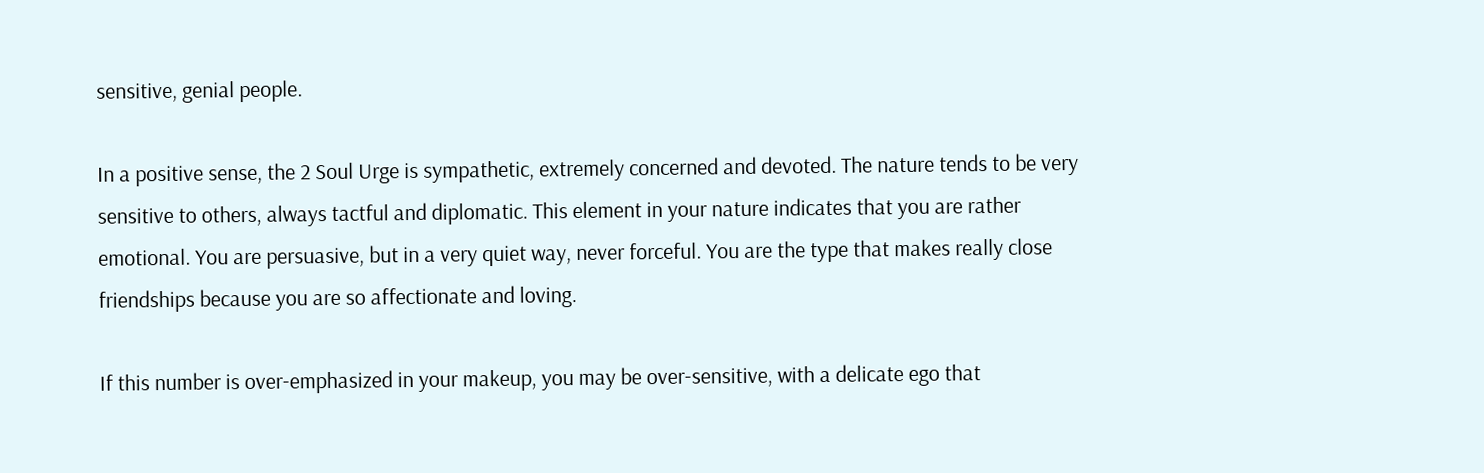sensitive, genial people.

In a positive sense, the 2 Soul Urge is sympathetic, extremely concerned and devoted. The nature tends to be very sensitive to others, always tactful and diplomatic. This element in your nature indicates that you are rather emotional. You are persuasive, but in a very quiet way, never forceful. You are the type that makes really close friendships because you are so affectionate and loving.

If this number is over-emphasized in your makeup, you may be over-sensitive, with a delicate ego that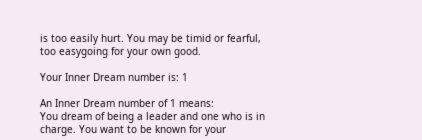is too easily hurt. You may be timid or fearful, too easygoing for your own good.

Your Inner Dream number is: 1

An Inner Dream number of 1 means:
You dream of being a leader and one who is in charge. You want to be known for your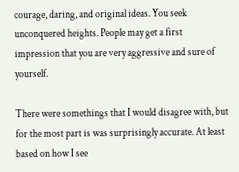courage, daring, and original ideas. You seek unconquered heights. People may get a first impression that you are very aggressive and sure of yourself.

There were somethings that I would disagree with, but for the most part is was surprisingly accurate. At least based on how I see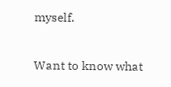myself.

Want to know what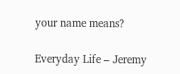your name means?

Everyday Life – Jeremy